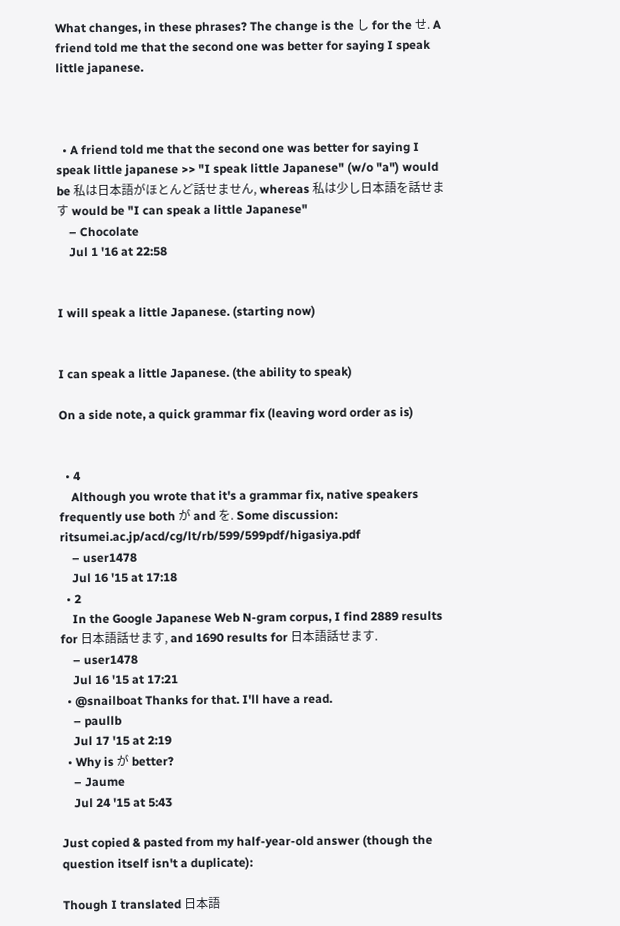What changes, in these phrases? The change is the し for the せ. A friend told me that the second one was better for saying I speak little japanese.



  • A friend told me that the second one was better for saying I speak little japanese >> "I speak little Japanese" (w/o "a") would be 私は日本語がほとんど話せません, whereas 私は少し日本語を話せます would be "I can speak a little Japanese"
    – Chocolate
    Jul 1 '16 at 22:58


I will speak a little Japanese. (starting now)


I can speak a little Japanese. (the ability to speak)

On a side note, a quick grammar fix (leaving word order as is)


  • 4
    Although you wrote that it's a grammar fix, native speakers frequently use both が and を. Some discussion: ritsumei.ac.jp/acd/cg/lt/rb/599/599pdf/higasiya.pdf
    – user1478
    Jul 16 '15 at 17:18
  • 2
    In the Google Japanese Web N-gram corpus, I find 2889 results for 日本語話せます, and 1690 results for 日本語話せます.
    – user1478
    Jul 16 '15 at 17:21
  • @snailboat Thanks for that. I'll have a read.
    – paullb
    Jul 17 '15 at 2:19
  • Why is が better?
    – Jaume
    Jul 24 '15 at 5:43

Just copied & pasted from my half-year-old answer (though the question itself isn't a duplicate):

Though I translated 日本語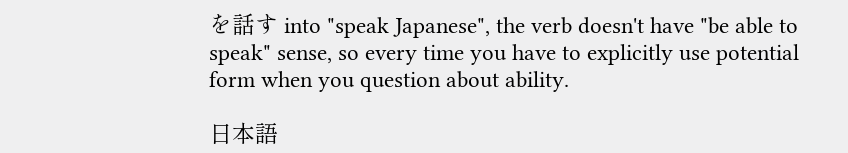を話す into "speak Japanese", the verb doesn't have "be able to speak" sense, so every time you have to explicitly use potential form when you question about ability.

日本語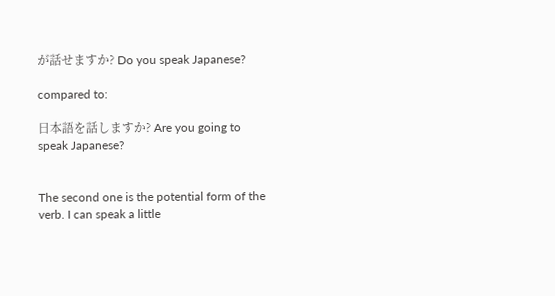が話せますか? Do you speak Japanese?

compared to:

日本語を話しますか? Are you going to speak Japanese?


The second one is the potential form of the verb. I can speak a little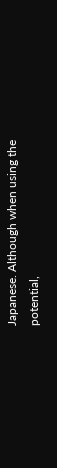Japanese. Although when using the potential,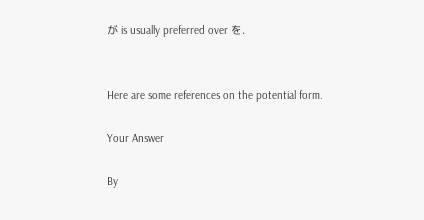が is usually preferred over を.


Here are some references on the potential form.

Your Answer

By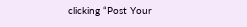clicking “Post Your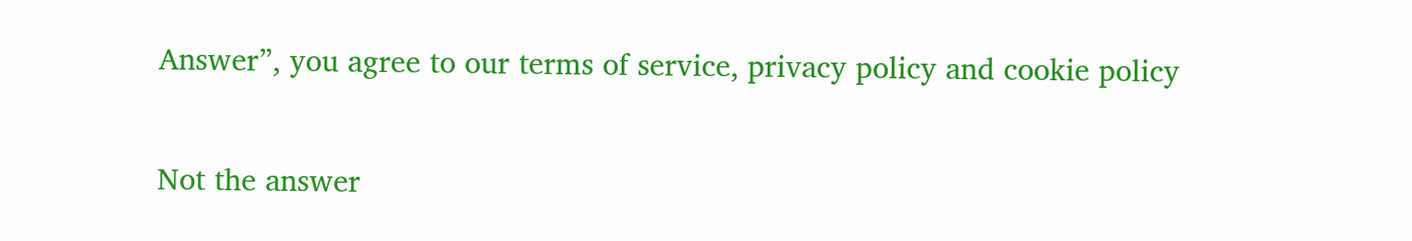Answer”, you agree to our terms of service, privacy policy and cookie policy

Not the answer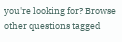you're looking for? Browse other questions tagged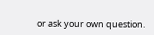or ask your own question.